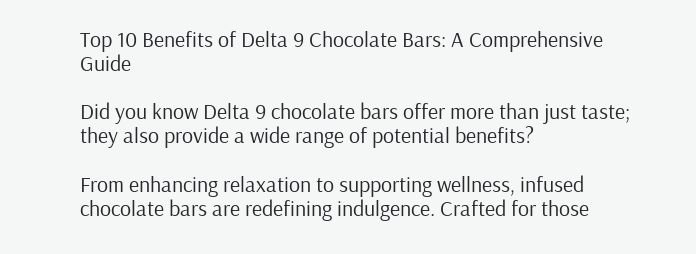Top 10 Benefits of Delta 9 Chocolate Bars: A Comprehensive Guide

Did you know Delta 9 chocolate bars offer more than just taste; they also provide a wide range of potential benefits?

From enhancing relaxation to supporting wellness, infused chocolate bars are redefining indulgence. Crafted for those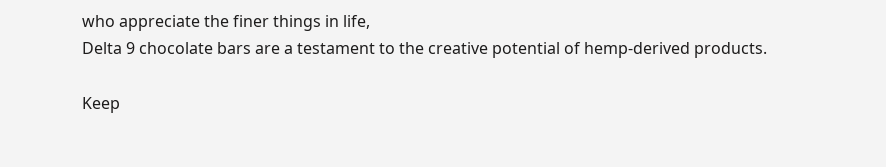who appreciate the finer things in life,
Delta 9 chocolate bars are a testament to the creative potential of hemp-derived products.

Keep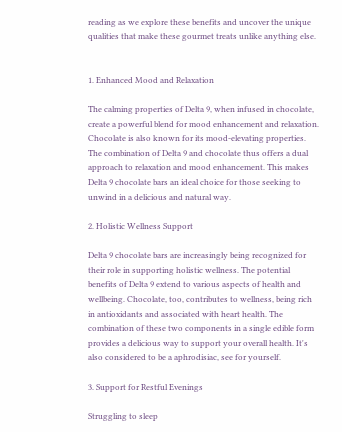reading as we explore these benefits and uncover the unique qualities that make these gourmet treats unlike anything else.


1. Enhanced Mood and Relaxation

The calming properties of Delta 9, when infused in chocolate, create a powerful blend for mood enhancement and relaxation. Chocolate is also known for its mood-elevating properties. The combination of Delta 9 and chocolate thus offers a dual approach to relaxation and mood enhancement. This makes Delta 9 chocolate bars an ideal choice for those seeking to unwind in a delicious and natural way.

2. Holistic Wellness Support

Delta 9 chocolate bars are increasingly being recognized for their role in supporting holistic wellness. The potential benefits of Delta 9 extend to various aspects of health and wellbeing. Chocolate, too, contributes to wellness, being rich in antioxidants and associated with heart health. The combination of these two components in a single edible form provides a delicious way to support your overall health. It's also considered to be a aphrodisiac, see for yourself.

3. Support for Restful Evenings

Struggling to sleep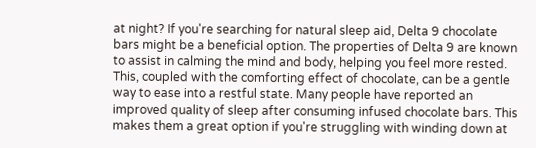at night? If you're searching for natural sleep aid, Delta 9 chocolate bars might be a beneficial option. The properties of Delta 9 are known to assist in calming the mind and body, helping you feel more rested. This, coupled with the comforting effect of chocolate, can be a gentle way to ease into a restful state. Many people have reported an improved quality of sleep after consuming infused chocolate bars. This makes them a great option if you're struggling with winding down at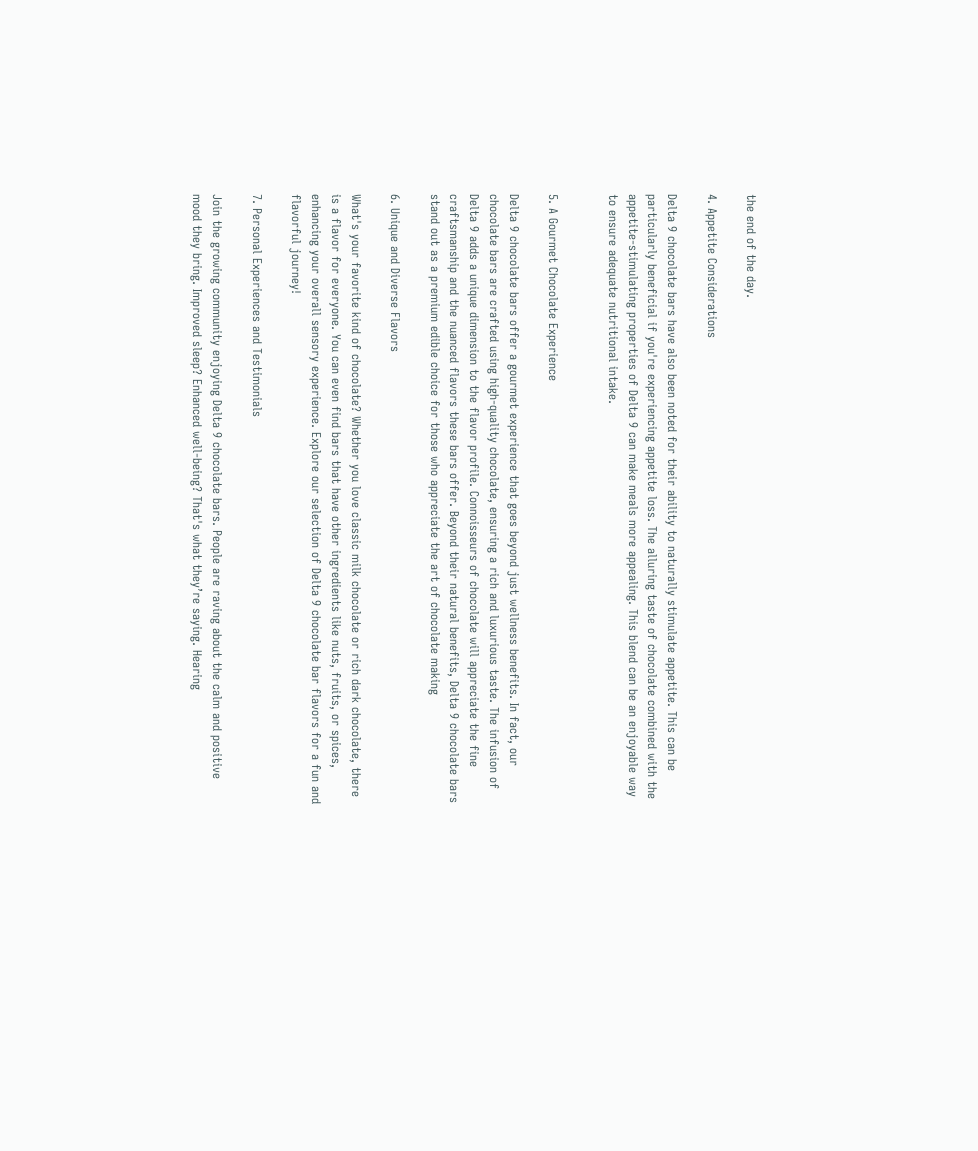the end of the day.

4. Appetite Considerations

Delta 9 chocolate bars have also been noted for their ability to naturally stimulate appetite. This can be particularly beneficial if you're experiencing appetite loss. The alluring taste of chocolate combined with the appetite-stimulating properties of Delta 9 can make meals more appealing. This blend can be an enjoyable way to ensure adequate nutritional intake.


5. A Gourmet Chocolate Experience

Delta 9 chocolate bars offer a gourmet experience that goes beyond just wellness benefits. In fact, our chocolate bars are crafted using high-quality chocolate, ensuring a rich and luxurious taste. The infusion of Delta 9 adds a unique dimension to the flavor profile. Connoisseurs of chocolate will appreciate the fine craftsmanship and the nuanced flavors these bars offer. Beyond their natural benefits, Delta 9 chocolate bars stand out as a premium edible choice for those who appreciate the art of chocolate making

6. Unique and Diverse Flavors

What's your favorite kind of chocolate? Whether you love classic milk chocolate or rich dark chocolate, there is a flavor for everyone. You can even find bars that have other ingredients like nuts, fruits, or spices, enhancing your overall sensory experience. Explore our selection of Delta 9 chocolate bar flavors for a fun and flavorful journey!

7. Personal Experiences and Testimonials

Join the growing community enjoying Delta 9 chocolate bars. People are raving about the calm and positive mood they bring. Improved sleep? Enhanced well-being? That's what they’re saying. Hearing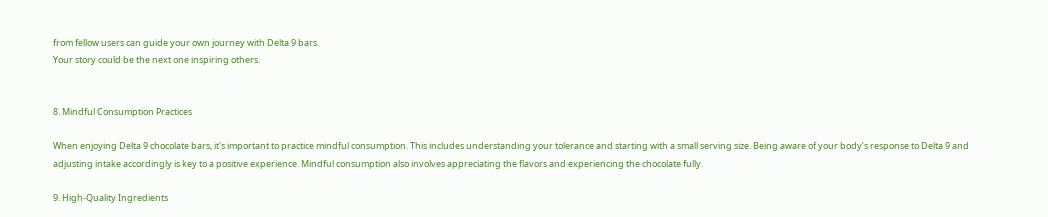from fellow users can guide your own journey with Delta 9 bars.
Your story could be the next one inspiring others.


8. Mindful Consumption Practices

When enjoying Delta 9 chocolate bars, it's important to practice mindful consumption. This includes understanding your tolerance and starting with a small serving size. Being aware of your body’s response to Delta 9 and adjusting intake accordingly is key to a positive experience. Mindful consumption also involves appreciating the flavors and experiencing the chocolate fully.

9. High-Quality Ingredients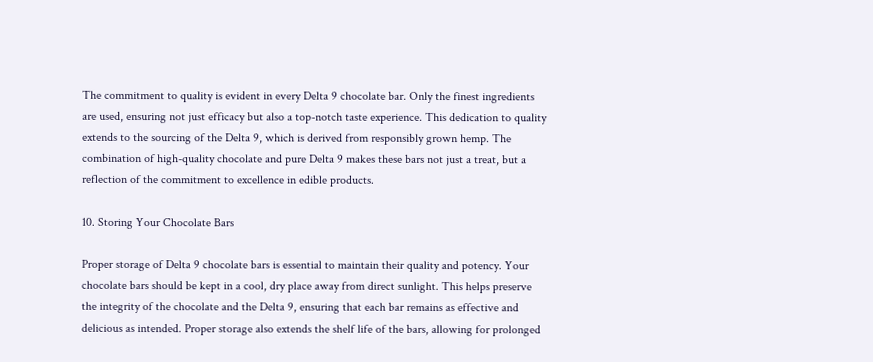The commitment to quality is evident in every Delta 9 chocolate bar. Only the finest ingredients are used, ensuring not just efficacy but also a top-notch taste experience. This dedication to quality extends to the sourcing of the Delta 9, which is derived from responsibly grown hemp. The combination of high-quality chocolate and pure Delta 9 makes these bars not just a treat, but a reflection of the commitment to excellence in edible products.

10. Storing Your Chocolate Bars

Proper storage of Delta 9 chocolate bars is essential to maintain their quality and potency. Your chocolate bars should be kept in a cool, dry place away from direct sunlight. This helps preserve the integrity of the chocolate and the Delta 9, ensuring that each bar remains as effective and delicious as intended. Proper storage also extends the shelf life of the bars, allowing for prolonged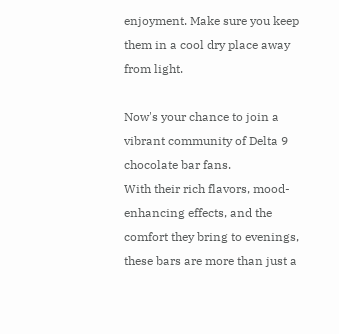enjoyment. Make sure you keep them in a cool dry place away from light.

Now's your chance to join a vibrant community of Delta 9 chocolate bar fans.
With their rich flavors, mood-enhancing effects, and the comfort they bring to evenings, these bars are more than just a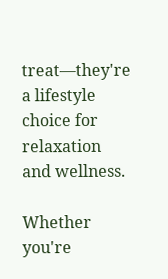treat—they're a lifestyle choice for relaxation and wellness.

Whether you're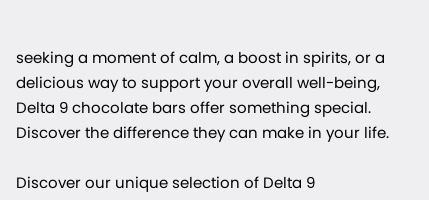seeking a moment of calm, a boost in spirits, or a delicious way to support your overall well-being, Delta 9 chocolate bars offer something special.  Discover the difference they can make in your life.

Discover our unique selection of Delta 9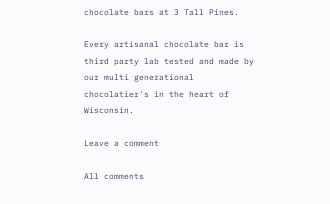chocolate bars at 3 Tall Pines.

Every artisanal chocolate bar is third party lab tested and made by our multi generational chocolatier's in the heart of Wisconsin.

Leave a comment

All comments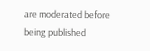are moderated before being published